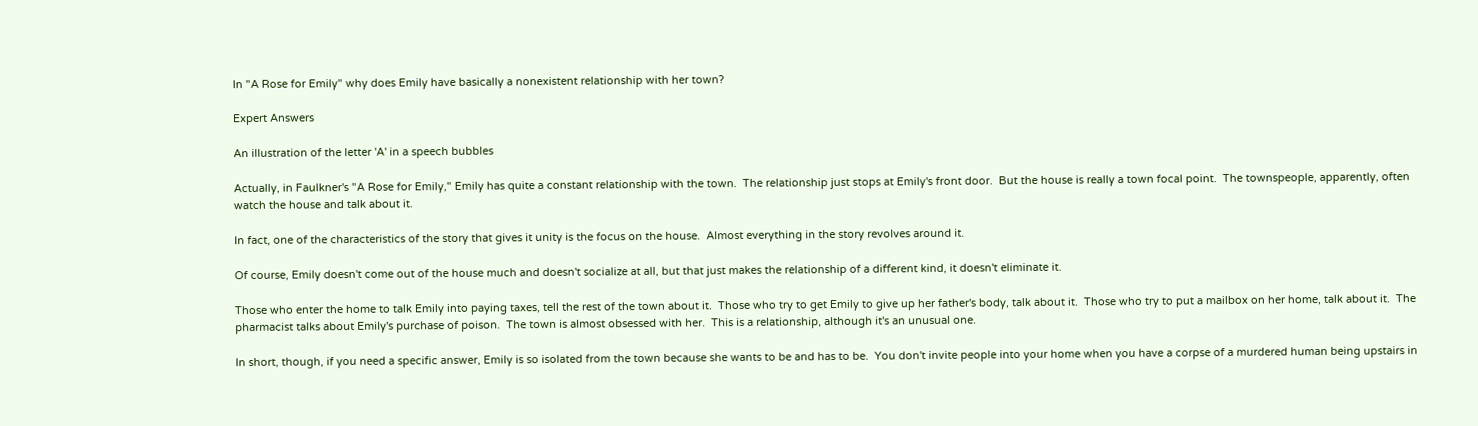In "A Rose for Emily" why does Emily have basically a nonexistent relationship with her town?

Expert Answers

An illustration of the letter 'A' in a speech bubbles

Actually, in Faulkner's "A Rose for Emily," Emily has quite a constant relationship with the town.  The relationship just stops at Emily's front door.  But the house is really a town focal point.  The townspeople, apparently, often watch the house and talk about it.

In fact, one of the characteristics of the story that gives it unity is the focus on the house.  Almost everything in the story revolves around it.

Of course, Emily doesn't come out of the house much and doesn't socialize at all, but that just makes the relationship of a different kind, it doesn't eliminate it.

Those who enter the home to talk Emily into paying taxes, tell the rest of the town about it.  Those who try to get Emily to give up her father's body, talk about it.  Those who try to put a mailbox on her home, talk about it.  The pharmacist talks about Emily's purchase of poison.  The town is almost obsessed with her.  This is a relationship, although it's an unusual one.

In short, though, if you need a specific answer, Emily is so isolated from the town because she wants to be and has to be.  You don't invite people into your home when you have a corpse of a murdered human being upstairs in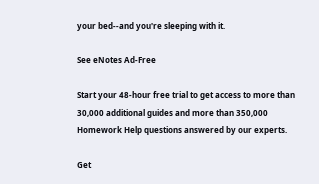your bed--and you're sleeping with it.

See eNotes Ad-Free

Start your 48-hour free trial to get access to more than 30,000 additional guides and more than 350,000 Homework Help questions answered by our experts.

Get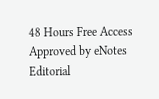48 Hours Free Access
Approved by eNotes Editorial